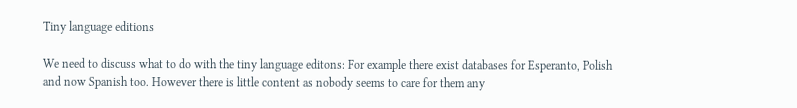Tiny language editions

We need to discuss what to do with the tiny language editons: For example there exist databases for Esperanto, Polish and now Spanish too. However there is little content as nobody seems to care for them any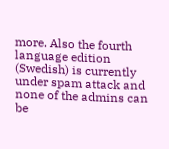more. Also the fourth language edition (Swedish) is currently under spam attack and none of the admins can be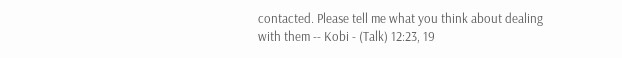contacted. Please tell me what you think about dealing with them -- Kobi - (Talk) 12:23, 19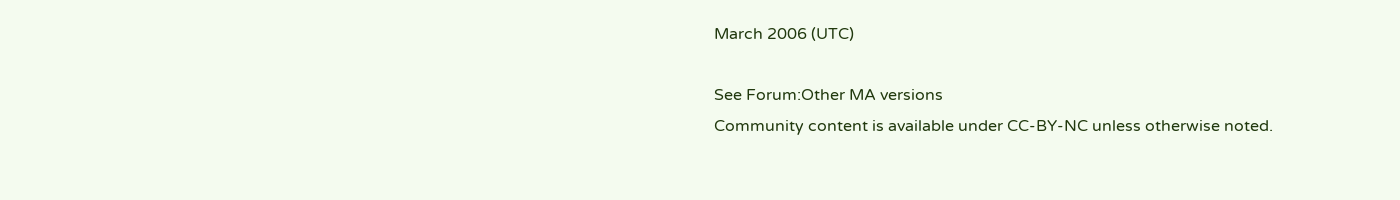March 2006 (UTC)

See Forum:Other MA versions
Community content is available under CC-BY-NC unless otherwise noted.